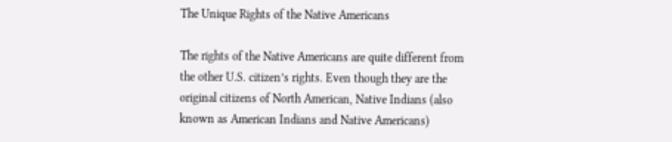The Unique Rights of the Native Americans

The rights of the Native Americans are quite different from the other U.S. citizen’s rights. Even though they are the original citizens of North American, Native Indians (also known as American Indians and Native Americans)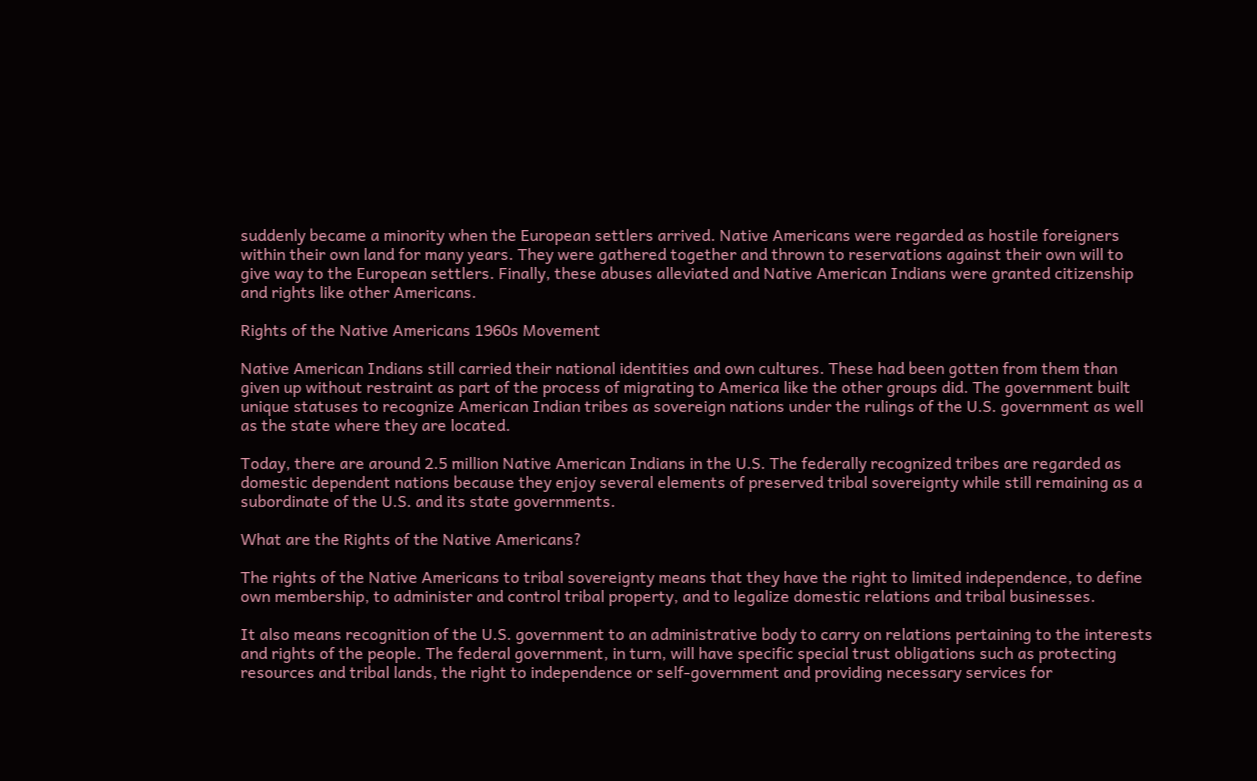suddenly became a minority when the European settlers arrived. Native Americans were regarded as hostile foreigners within their own land for many years. They were gathered together and thrown to reservations against their own will to give way to the European settlers. Finally, these abuses alleviated and Native American Indians were granted citizenship and rights like other Americans.

Rights of the Native Americans 1960s Movement

Native American Indians still carried their national identities and own cultures. These had been gotten from them than given up without restraint as part of the process of migrating to America like the other groups did. The government built unique statuses to recognize American Indian tribes as sovereign nations under the rulings of the U.S. government as well as the state where they are located.

Today, there are around 2.5 million Native American Indians in the U.S. The federally recognized tribes are regarded as domestic dependent nations because they enjoy several elements of preserved tribal sovereignty while still remaining as a subordinate of the U.S. and its state governments.

What are the Rights of the Native Americans?

The rights of the Native Americans to tribal sovereignty means that they have the right to limited independence, to define own membership, to administer and control tribal property, and to legalize domestic relations and tribal businesses.

It also means recognition of the U.S. government to an administrative body to carry on relations pertaining to the interests and rights of the people. The federal government, in turn, will have specific special trust obligations such as protecting resources and tribal lands, the right to independence or self-government and providing necessary services for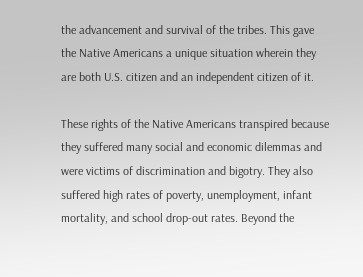the advancement and survival of the tribes. This gave the Native Americans a unique situation wherein they are both U.S. citizen and an independent citizen of it.

These rights of the Native Americans transpired because they suffered many social and economic dilemmas and were victims of discrimination and bigotry. They also suffered high rates of poverty, unemployment, infant mortality, and school drop-out rates. Beyond the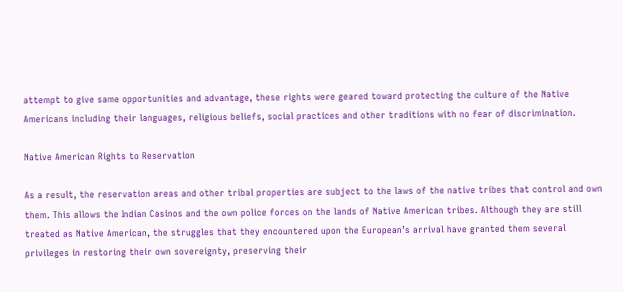attempt to give same opportunities and advantage, these rights were geared toward protecting the culture of the Native Americans including their languages, religious beliefs, social practices and other traditions with no fear of discrimination.

Native American Rights to Reservation

As a result, the reservation areas and other tribal properties are subject to the laws of the native tribes that control and own them. This allows the Indian Casinos and the own police forces on the lands of Native American tribes. Although they are still treated as Native American, the struggles that they encountered upon the European’s arrival have granted them several privileges in restoring their own sovereignty, preserving their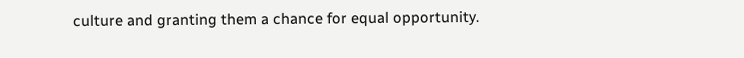culture and granting them a chance for equal opportunity.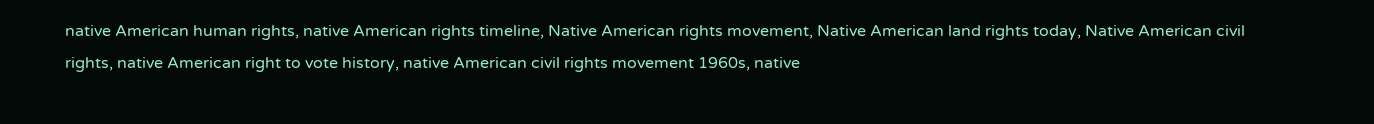native American human rights, native American rights timeline, Native American rights movement, Native American land rights today, Native American civil rights, native American right to vote history, native American civil rights movement 1960s, native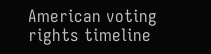American voting rights timeline